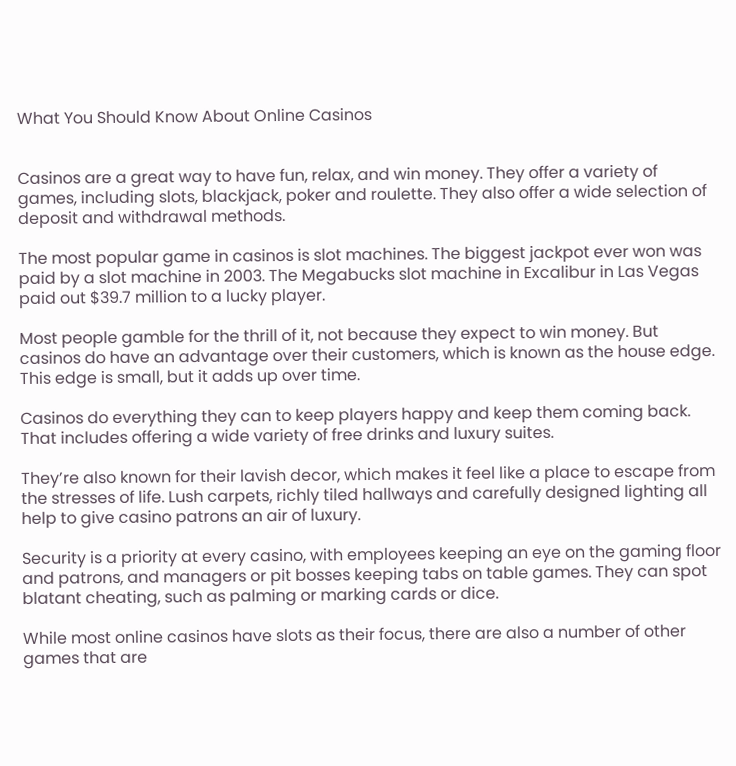What You Should Know About Online Casinos


Casinos are a great way to have fun, relax, and win money. They offer a variety of games, including slots, blackjack, poker and roulette. They also offer a wide selection of deposit and withdrawal methods.

The most popular game in casinos is slot machines. The biggest jackpot ever won was paid by a slot machine in 2003. The Megabucks slot machine in Excalibur in Las Vegas paid out $39.7 million to a lucky player.

Most people gamble for the thrill of it, not because they expect to win money. But casinos do have an advantage over their customers, which is known as the house edge. This edge is small, but it adds up over time.

Casinos do everything they can to keep players happy and keep them coming back. That includes offering a wide variety of free drinks and luxury suites.

They’re also known for their lavish decor, which makes it feel like a place to escape from the stresses of life. Lush carpets, richly tiled hallways and carefully designed lighting all help to give casino patrons an air of luxury.

Security is a priority at every casino, with employees keeping an eye on the gaming floor and patrons, and managers or pit bosses keeping tabs on table games. They can spot blatant cheating, such as palming or marking cards or dice.

While most online casinos have slots as their focus, there are also a number of other games that are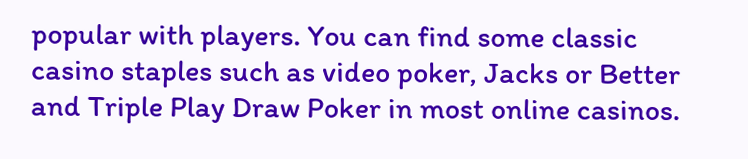popular with players. You can find some classic casino staples such as video poker, Jacks or Better and Triple Play Draw Poker in most online casinos.